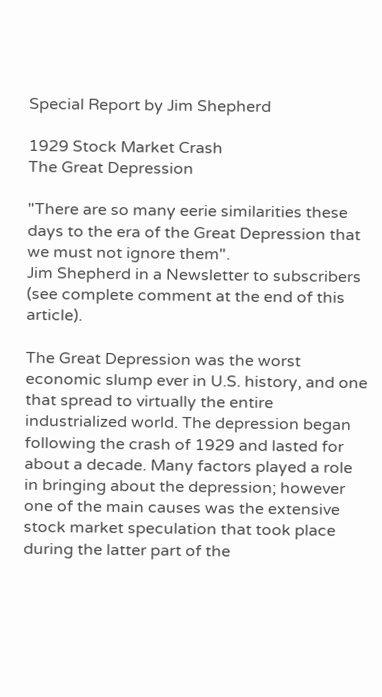Special Report by Jim Shepherd

1929 Stock Market Crash
The Great Depression

"There are so many eerie similarities these days to the era of the Great Depression that we must not ignore them".
Jim Shepherd in a Newsletter to subscribers (see complete comment at the end of this article).

The Great Depression was the worst economic slump ever in U.S. history, and one that spread to virtually the entire industrialized world. The depression began following the crash of 1929 and lasted for about a decade. Many factors played a role in bringing about the depression; however one of the main causes was the extensive stock market speculation that took place during the latter part of the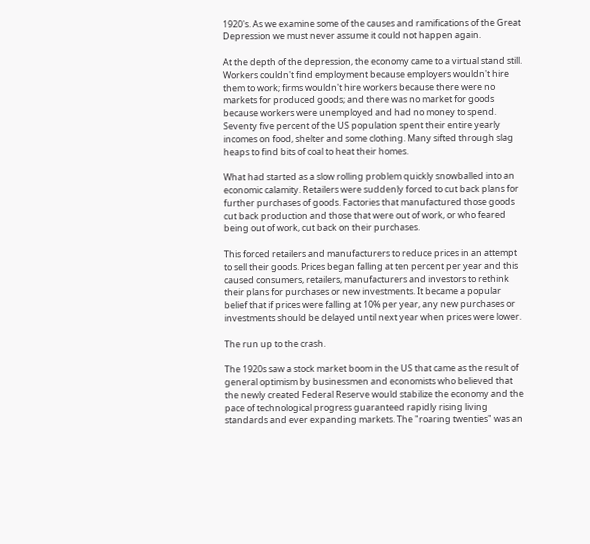1920's. As we examine some of the causes and ramifications of the Great Depression we must never assume it could not happen again.

At the depth of the depression, the economy came to a virtual stand still. Workers couldn't find employment because employers wouldn't hire them to work; firms wouldn't hire workers because there were no markets for produced goods; and there was no market for goods because workers were unemployed and had no money to spend. Seventy five percent of the US population spent their entire yearly incomes on food, shelter and some clothing. Many sifted through slag heaps to find bits of coal to heat their homes.

What had started as a slow rolling problem quickly snowballed into an economic calamity. Retailers were suddenly forced to cut back plans for further purchases of goods. Factories that manufactured those goods cut back production and those that were out of work, or who feared being out of work, cut back on their purchases.

This forced retailers and manufacturers to reduce prices in an attempt to sell their goods. Prices began falling at ten percent per year and this caused consumers, retailers, manufacturers and investors to rethink their plans for purchases or new investments. It became a popular belief that if prices were falling at 10% per year, any new purchases or investments should be delayed until next year when prices were lower.

The run up to the crash.

The 1920s saw a stock market boom in the US that came as the result of general optimism by businessmen and economists who believed that the newly created Federal Reserve would stabilize the economy and the pace of technological progress guaranteed rapidly rising living standards and ever expanding markets. The "roaring twenties" was an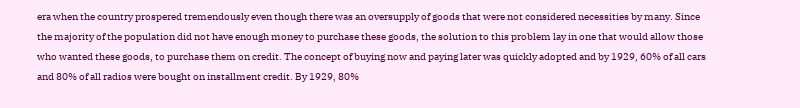era when the country prospered tremendously even though there was an oversupply of goods that were not considered necessities by many. Since the majority of the population did not have enough money to purchase these goods, the solution to this problem lay in one that would allow those who wanted these goods, to purchase them on credit. The concept of buying now and paying later was quickly adopted and by 1929, 60% of all cars and 80% of all radios were bought on installment credit. By 1929, 80%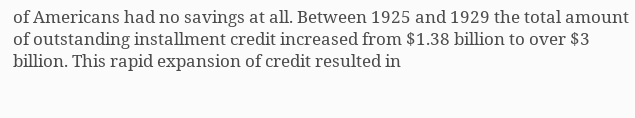of Americans had no savings at all. Between 1925 and 1929 the total amount of outstanding installment credit increased from $1.38 billion to over $3 billion. This rapid expansion of credit resulted in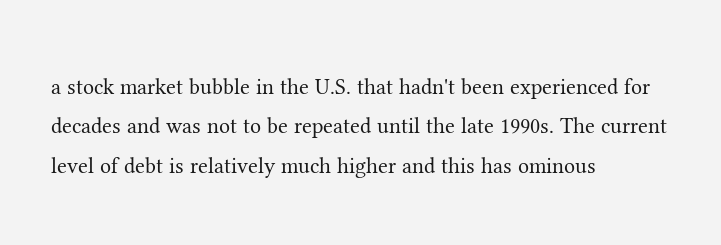a stock market bubble in the U.S. that hadn't been experienced for decades and was not to be repeated until the late 1990s. The current level of debt is relatively much higher and this has ominous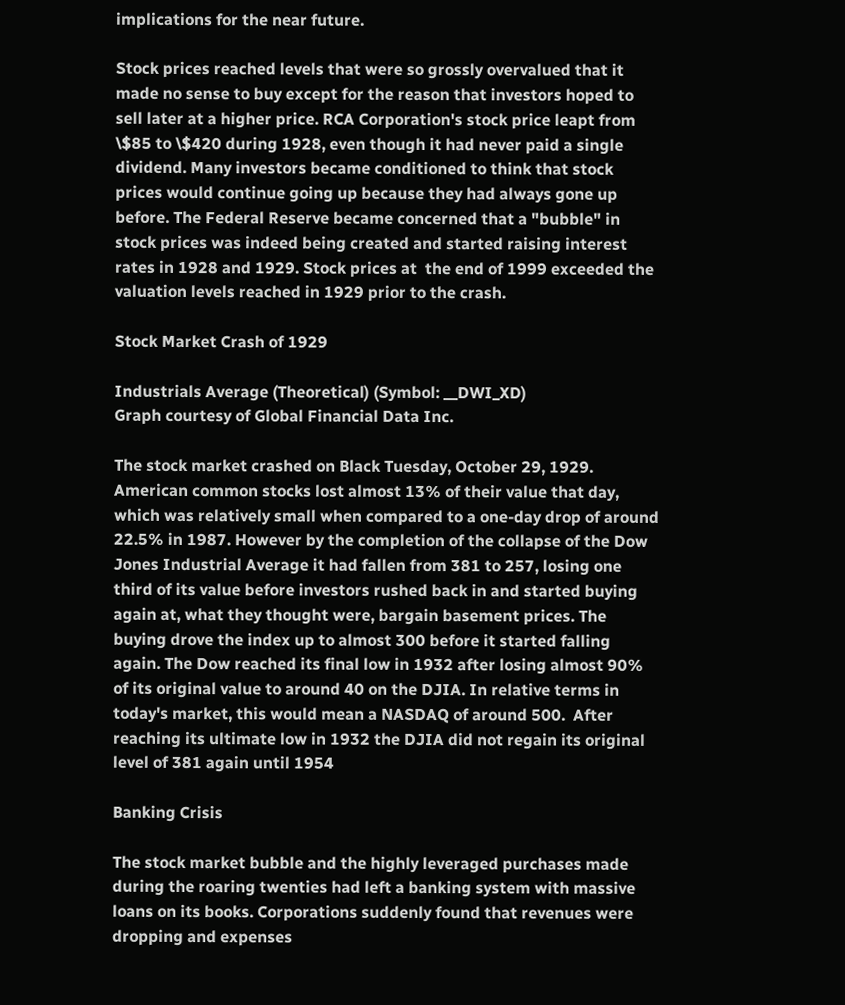implications for the near future.

Stock prices reached levels that were so grossly overvalued that it made no sense to buy except for the reason that investors hoped to sell later at a higher price. RCA Corporation's stock price leapt from \$85 to \$420 during 1928, even though it had never paid a single dividend. Many investors became conditioned to think that stock prices would continue going up because they had always gone up before. The Federal Reserve became concerned that a "bubble" in stock prices was indeed being created and started raising interest rates in 1928 and 1929. Stock prices at  the end of 1999 exceeded the valuation levels reached in 1929 prior to the crash.

Stock Market Crash of 1929

Industrials Average (Theoretical) (Symbol: __DWI_XD)
Graph courtesy of Global Financial Data Inc.

The stock market crashed on Black Tuesday, October 29, 1929. American common stocks lost almost 13% of their value that day, which was relatively small when compared to a one-day drop of around 22.5% in 1987. However by the completion of the collapse of the Dow Jones Industrial Average it had fallen from 381 to 257, losing one third of its value before investors rushed back in and started buying again at, what they thought were, bargain basement prices. The buying drove the index up to almost 300 before it started falling again. The Dow reached its final low in 1932 after losing almost 90% of its original value to around 40 on the DJIA. In relative terms in today's market, this would mean a NASDAQ of around 500.  After reaching its ultimate low in 1932 the DJIA did not regain its original level of 381 again until 1954

Banking Crisis

The stock market bubble and the highly leveraged purchases made during the roaring twenties had left a banking system with massive loans on its books. Corporations suddenly found that revenues were dropping and expenses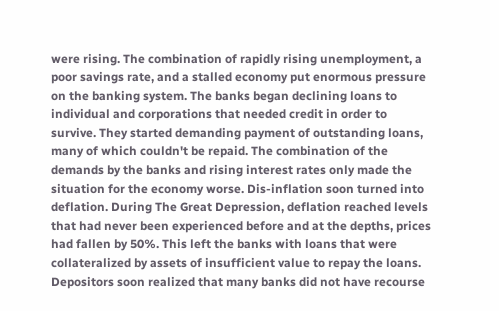were rising. The combination of rapidly rising unemployment, a poor savings rate, and a stalled economy put enormous pressure on the banking system. The banks began declining loans to individual and corporations that needed credit in order to survive. They started demanding payment of outstanding loans, many of which couldn't be repaid. The combination of the demands by the banks and rising interest rates only made the situation for the economy worse. Dis-inflation soon turned into deflation. During The Great Depression, deflation reached levels that had never been experienced before and at the depths, prices had fallen by 50%. This left the banks with loans that were collateralized by assets of insufficient value to repay the loans. Depositors soon realized that many banks did not have recourse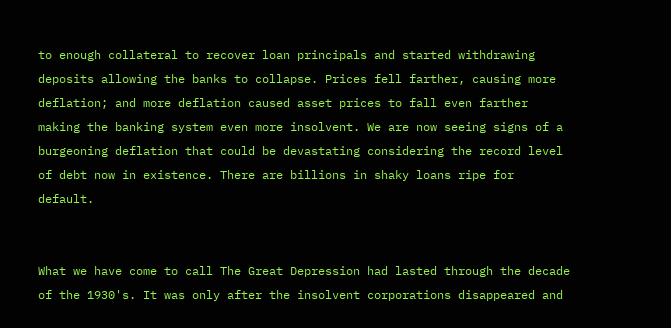to enough collateral to recover loan principals and started withdrawing deposits allowing the banks to collapse. Prices fell farther, causing more deflation; and more deflation caused asset prices to fall even farther making the banking system even more insolvent. We are now seeing signs of a burgeoning deflation that could be devastating considering the record level of debt now in existence. There are billions in shaky loans ripe for default.


What we have come to call The Great Depression had lasted through the decade of the 1930's. It was only after the insolvent corporations disappeared and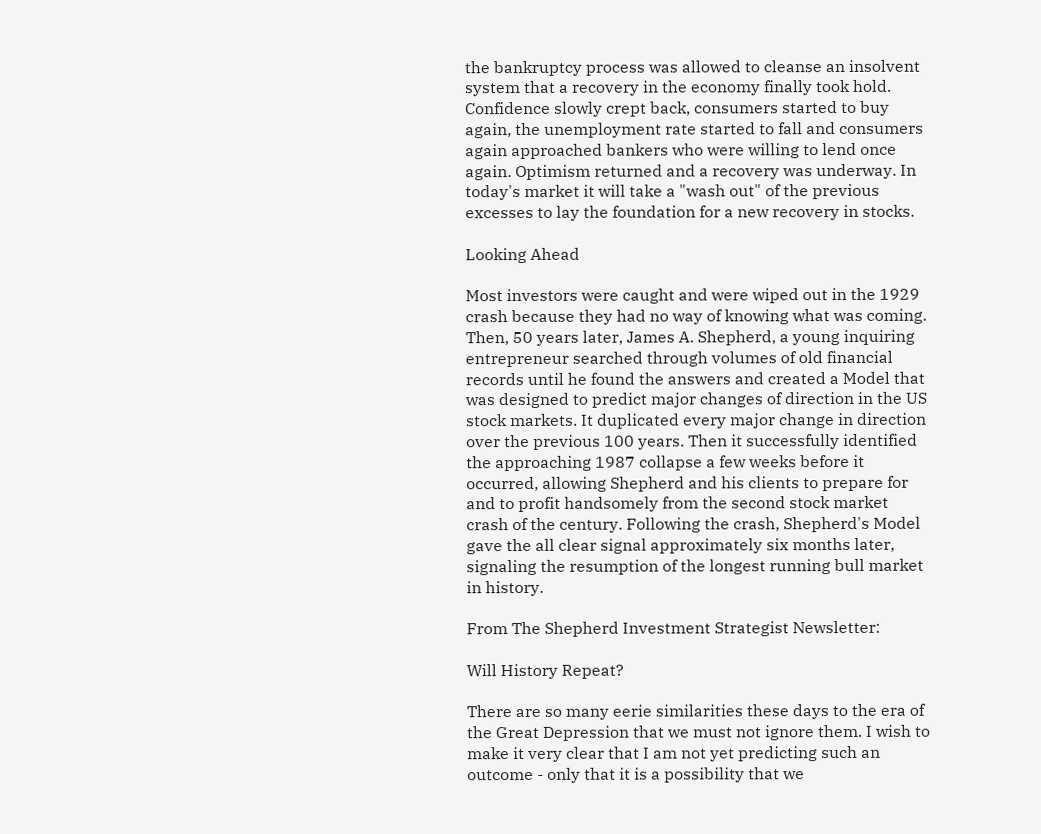the bankruptcy process was allowed to cleanse an insolvent system that a recovery in the economy finally took hold. Confidence slowly crept back, consumers started to buy again, the unemployment rate started to fall and consumers again approached bankers who were willing to lend once again. Optimism returned and a recovery was underway. In today's market it will take a "wash out" of the previous excesses to lay the foundation for a new recovery in stocks.

Looking Ahead

Most investors were caught and were wiped out in the 1929 crash because they had no way of knowing what was coming. Then, 50 years later, James A. Shepherd, a young inquiring entrepreneur searched through volumes of old financial records until he found the answers and created a Model that was designed to predict major changes of direction in the US stock markets. It duplicated every major change in direction over the previous 100 years. Then it successfully identified the approaching 1987 collapse a few weeks before it occurred, allowing Shepherd and his clients to prepare for and to profit handsomely from the second stock market crash of the century. Following the crash, Shepherd's Model gave the all clear signal approximately six months later, signaling the resumption of the longest running bull market in history.

From The Shepherd Investment Strategist Newsletter:

Will History Repeat?

There are so many eerie similarities these days to the era of the Great Depression that we must not ignore them. I wish to make it very clear that I am not yet predicting such an outcome - only that it is a possibility that we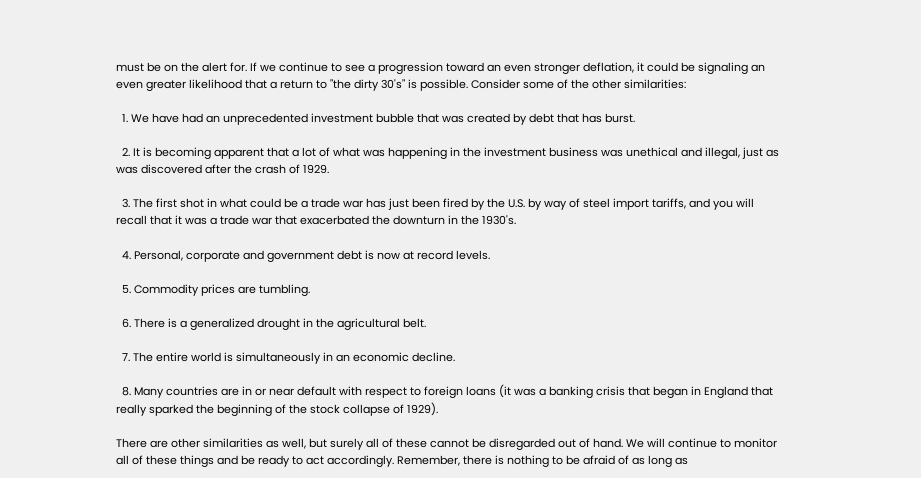must be on the alert for. If we continue to see a progression toward an even stronger deflation, it could be signaling an even greater likelihood that a return to "the dirty 30's" is possible. Consider some of the other similarities:

  1. We have had an unprecedented investment bubble that was created by debt that has burst.

  2. It is becoming apparent that a lot of what was happening in the investment business was unethical and illegal, just as was discovered after the crash of 1929.

  3. The first shot in what could be a trade war has just been fired by the U.S. by way of steel import tariffs, and you will recall that it was a trade war that exacerbated the downturn in the 1930's.

  4. Personal, corporate and government debt is now at record levels.

  5. Commodity prices are tumbling.

  6. There is a generalized drought in the agricultural belt.

  7. The entire world is simultaneously in an economic decline.

  8. Many countries are in or near default with respect to foreign loans (it was a banking crisis that began in England that really sparked the beginning of the stock collapse of 1929).

There are other similarities as well, but surely all of these cannot be disregarded out of hand. We will continue to monitor all of these things and be ready to act accordingly. Remember, there is nothing to be afraid of as long as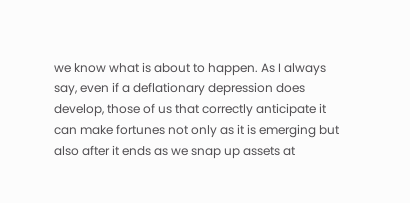we know what is about to happen. As I always say, even if a deflationary depression does develop, those of us that correctly anticipate it can make fortunes not only as it is emerging but also after it ends as we snap up assets at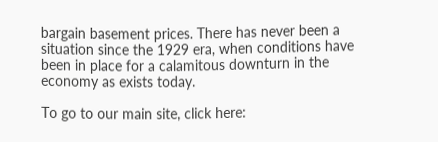bargain basement prices. There has never been a situation since the 1929 era, when conditions have been in place for a calamitous downturn in the economy as exists today.

To go to our main site, click here: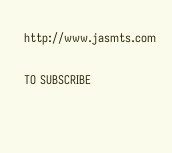http://www.jasmts.com

TO SUBSCRIBE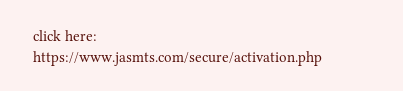click here: https://www.jasmts.com/secure/activation.php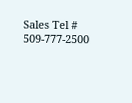Sales Tel # 509-777-2500